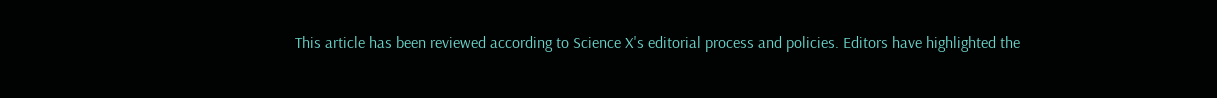This article has been reviewed according to Science X's editorial process and policies. Editors have highlighted the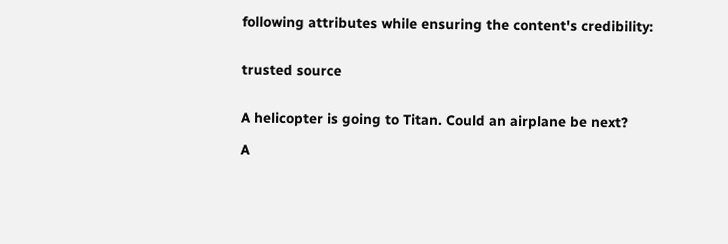following attributes while ensuring the content's credibility:


trusted source


A helicopter is going to Titan. Could an airplane be next?

A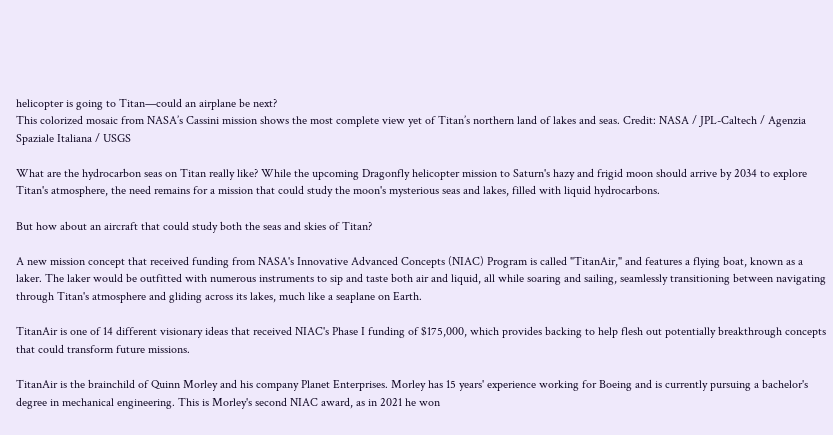helicopter is going to Titan—could an airplane be next?
This colorized mosaic from NASA’s Cassini mission shows the most complete view yet of Titan’s northern land of lakes and seas. Credit: NASA / JPL-Caltech / Agenzia Spaziale Italiana / USGS

What are the hydrocarbon seas on Titan really like? While the upcoming Dragonfly helicopter mission to Saturn's hazy and frigid moon should arrive by 2034 to explore Titan's atmosphere, the need remains for a mission that could study the moon's mysterious seas and lakes, filled with liquid hydrocarbons.

But how about an aircraft that could study both the seas and skies of Titan?

A new mission concept that received funding from NASA's Innovative Advanced Concepts (NIAC) Program is called "TitanAir," and features a flying boat, known as a laker. The laker would be outfitted with numerous instruments to sip and taste both air and liquid, all while soaring and sailing, seamlessly transitioning between navigating through Titan's atmosphere and gliding across its lakes, much like a seaplane on Earth.

TitanAir is one of 14 different visionary ideas that received NIAC's Phase I funding of $175,000, which provides backing to help flesh out potentially breakthrough concepts that could transform future missions.

TitanAir is the brainchild of Quinn Morley and his company Planet Enterprises. Morley has 15 years' experience working for Boeing and is currently pursuing a bachelor's degree in mechanical engineering. This is Morley's second NIAC award, as in 2021 he won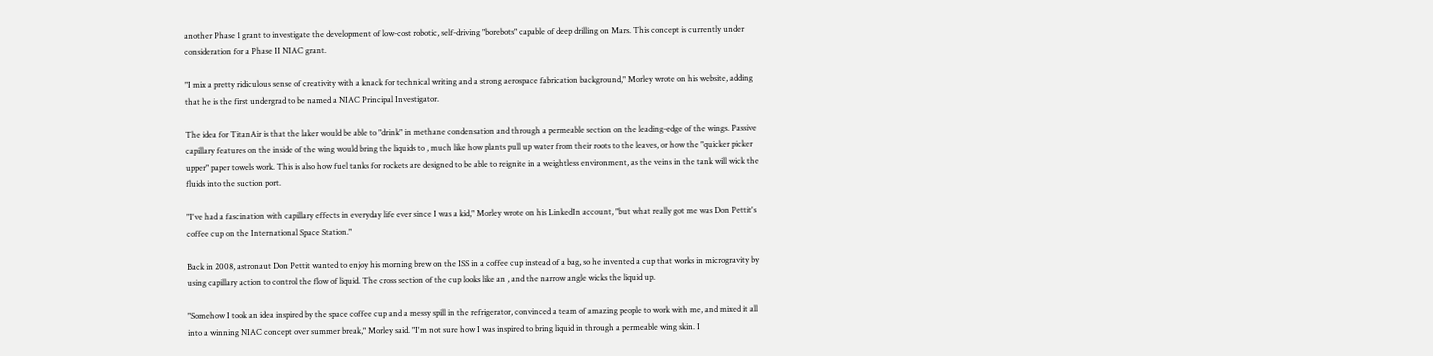another Phase 1 grant to investigate the development of low-cost robotic, self-driving "borebots" capable of deep drilling on Mars. This concept is currently under consideration for a Phase II NIAC grant.

"I mix a pretty ridiculous sense of creativity with a knack for technical writing and a strong aerospace fabrication background," Morley wrote on his website, adding that he is the first undergrad to be named a NIAC Principal Investigator.

The idea for TitanAir is that the laker would be able to "drink" in methane condensation and through a permeable section on the leading-edge of the wings. Passive capillary features on the inside of the wing would bring the liquids to , much like how plants pull up water from their roots to the leaves, or how the "quicker picker upper" paper towels work. This is also how fuel tanks for rockets are designed to be able to reignite in a weightless environment, as the veins in the tank will wick the fluids into the suction port.

"I've had a fascination with capillary effects in everyday life ever since I was a kid," Morley wrote on his LinkedIn account, "but what really got me was Don Pettit's coffee cup on the International Space Station."

Back in 2008, astronaut Don Pettit wanted to enjoy his morning brew on the ISS in a coffee cup instead of a bag, so he invented a cup that works in microgravity by using capillary action to control the flow of liquid. The cross section of the cup looks like an , and the narrow angle wicks the liquid up.

"Somehow I took an idea inspired by the space coffee cup and a messy spill in the refrigerator, convinced a team of amazing people to work with me, and mixed it all into a winning NIAC concept over summer break," Morley said. "I'm not sure how I was inspired to bring liquid in through a permeable wing skin. I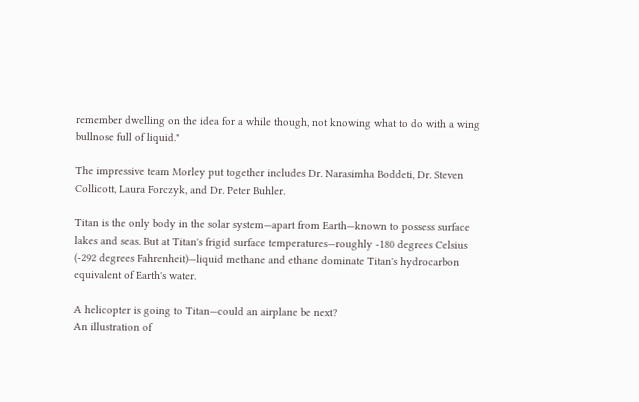remember dwelling on the idea for a while though, not knowing what to do with a wing bullnose full of liquid."

The impressive team Morley put together includes Dr. Narasimha Boddeti, Dr. Steven Collicott, Laura Forczyk, and Dr. Peter Buhler.

Titan is the only body in the solar system—apart from Earth—known to possess surface lakes and seas. But at Titan's frigid surface temperatures—roughly -180 degrees Celsius (-292 degrees Fahrenheit)—liquid methane and ethane dominate Titan's hydrocarbon equivalent of Earth's water.

A helicopter is going to Titan—could an airplane be next?
An illustration of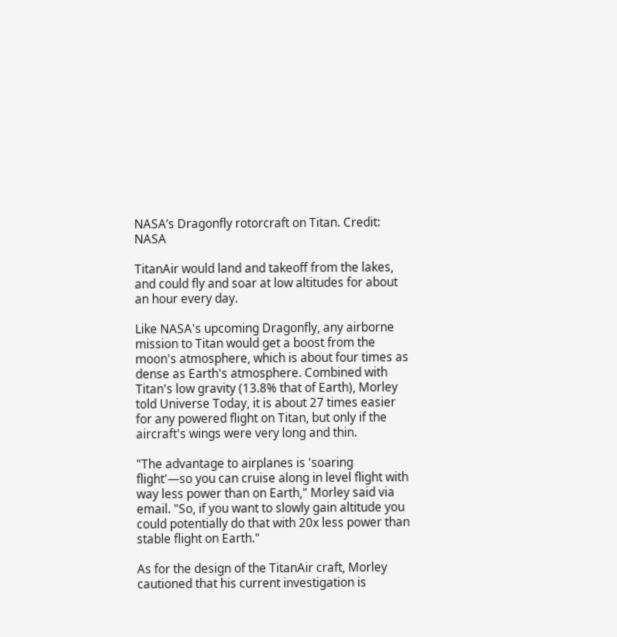NASA’s Dragonfly rotorcraft on Titan. Credit: NASA

TitanAir would land and takeoff from the lakes, and could fly and soar at low altitudes for about an hour every day.

Like NASA's upcoming Dragonfly, any airborne mission to Titan would get a boost from the moon's atmosphere, which is about four times as dense as Earth's atmosphere. Combined with Titan's low gravity (13.8% that of Earth), Morley told Universe Today, it is about 27 times easier for any powered flight on Titan, but only if the aircraft's wings were very long and thin.

"The advantage to airplanes is 'soaring flight'—so you can cruise along in level flight with way less power than on Earth," Morley said via email. "So, if you want to slowly gain altitude you could potentially do that with 20x less power than stable flight on Earth."

As for the design of the TitanAir craft, Morley cautioned that his current investigation is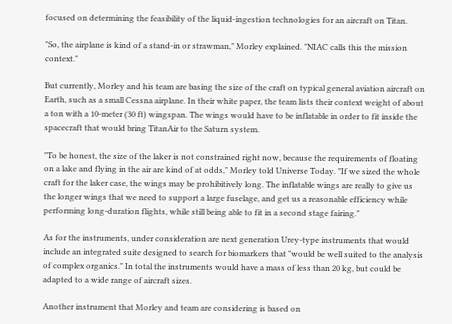focused on determining the feasibility of the liquid-ingestion technologies for an aircraft on Titan.

"So, the airplane is kind of a stand-in or strawman," Morley explained. "NIAC calls this the mission context."

But currently, Morley and his team are basing the size of the craft on typical general aviation aircraft on Earth, such as a small Cessna airplane. In their white paper, the team lists their context weight of about a ton with a 10-meter (30 ft) wingspan. The wings would have to be inflatable in order to fit inside the spacecraft that would bring TitanAir to the Saturn system.

"To be honest, the size of the laker is not constrained right now, because the requirements of floating on a lake and flying in the air are kind of at odds," Morley told Universe Today. "If we sized the whole craft for the laker case, the wings may be prohibitively long. The inflatable wings are really to give us the longer wings that we need to support a large fuselage, and get us a reasonable efficiency while performing long-duration flights, while still being able to fit in a second stage fairing."

As for the instruments, under consideration are next generation Urey-type instruments that would include an integrated suite designed to search for biomarkers that "would be well suited to the analysis of complex organics." In total the instruments would have a mass of less than 20 kg, but could be adapted to a wide range of aircraft sizes.

Another instrument that Morley and team are considering is based on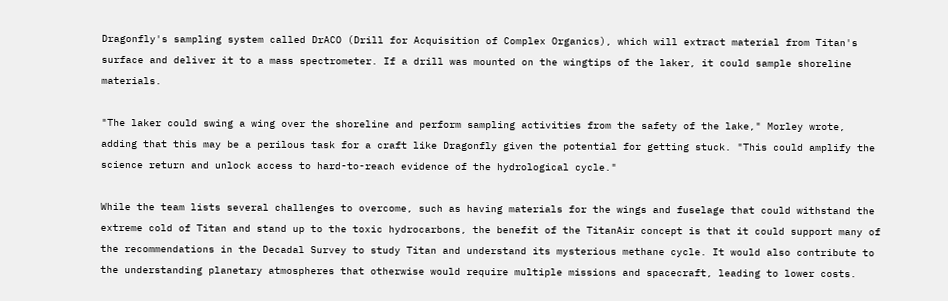Dragonfly's sampling system called DrACO (Drill for Acquisition of Complex Organics), which will extract material from Titan's surface and deliver it to a mass spectrometer. If a drill was mounted on the wingtips of the laker, it could sample shoreline materials.

"The laker could swing a wing over the shoreline and perform sampling activities from the safety of the lake," Morley wrote, adding that this may be a perilous task for a craft like Dragonfly given the potential for getting stuck. "This could amplify the science return and unlock access to hard-to-reach evidence of the hydrological cycle."

While the team lists several challenges to overcome, such as having materials for the wings and fuselage that could withstand the extreme cold of Titan and stand up to the toxic hydrocarbons, the benefit of the TitanAir concept is that it could support many of the recommendations in the Decadal Survey to study Titan and understand its mysterious methane cycle. It would also contribute to the understanding planetary atmospheres that otherwise would require multiple missions and spacecraft, leading to lower costs.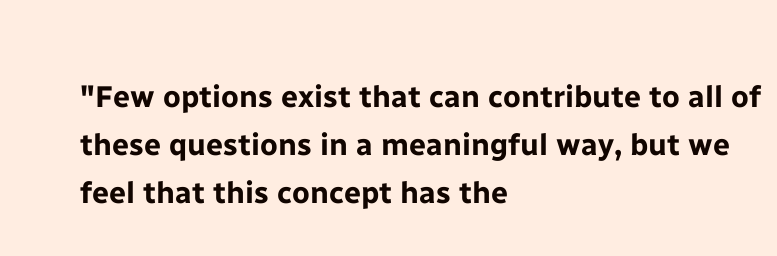"Few options exist that can contribute to all of these questions in a meaningful way, but we feel that this concept has the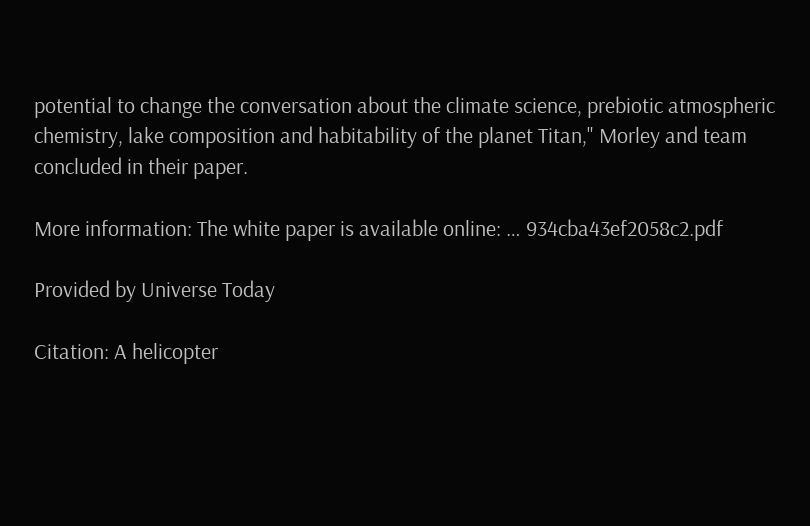potential to change the conversation about the climate science, prebiotic atmospheric chemistry, lake composition and habitability of the planet Titan," Morley and team concluded in their paper.

More information: The white paper is available online: … 934cba43ef2058c2.pdf

Provided by Universe Today

Citation: A helicopter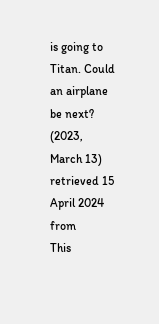is going to Titan. Could an airplane be next? (2023, March 13) retrieved 15 April 2024 from
This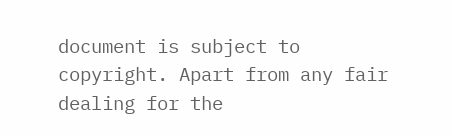document is subject to copyright. Apart from any fair dealing for the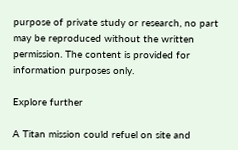purpose of private study or research, no part may be reproduced without the written permission. The content is provided for information purposes only.

Explore further

A Titan mission could refuel on site and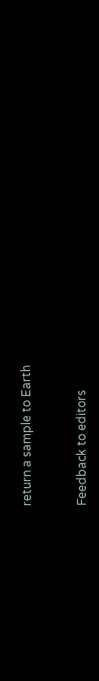return a sample to Earth


Feedback to editors